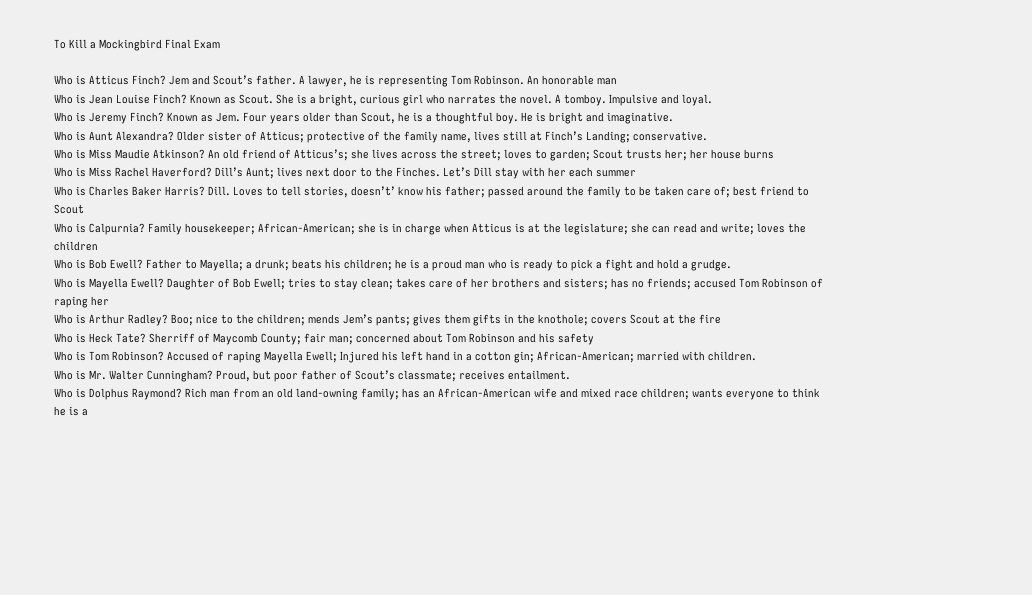To Kill a Mockingbird Final Exam

Who is Atticus Finch? Jem and Scout’s father. A lawyer, he is representing Tom Robinson. An honorable man
Who is Jean Louise Finch? Known as Scout. She is a bright, curious girl who narrates the novel. A tomboy. Impulsive and loyal.
Who is Jeremy Finch? Known as Jem. Four years older than Scout, he is a thoughtful boy. He is bright and imaginative.
Who is Aunt Alexandra? Older sister of Atticus; protective of the family name, lives still at Finch’s Landing; conservative.
Who is Miss Maudie Atkinson? An old friend of Atticus’s; she lives across the street; loves to garden; Scout trusts her; her house burns
Who is Miss Rachel Haverford? Dill’s Aunt; lives next door to the Finches. Let’s Dill stay with her each summer
Who is Charles Baker Harris? Dill. Loves to tell stories, doesn’t’ know his father; passed around the family to be taken care of; best friend to Scout
Who is Calpurnia? Family housekeeper; African-American; she is in charge when Atticus is at the legislature; she can read and write; loves the children
Who is Bob Ewell? Father to Mayella; a drunk; beats his children; he is a proud man who is ready to pick a fight and hold a grudge.
Who is Mayella Ewell? Daughter of Bob Ewell; tries to stay clean; takes care of her brothers and sisters; has no friends; accused Tom Robinson of raping her
Who is Arthur Radley? Boo; nice to the children; mends Jem’s pants; gives them gifts in the knothole; covers Scout at the fire
Who is Heck Tate? Sherriff of Maycomb County; fair man; concerned about Tom Robinson and his safety
Who is Tom Robinson? Accused of raping Mayella Ewell; Injured his left hand in a cotton gin; African-American; married with children.
Who is Mr. Walter Cunningham? Proud, but poor father of Scout’s classmate; receives entailment.
Who is Dolphus Raymond? Rich man from an old land-owning family; has an African-American wife and mixed race children; wants everyone to think he is a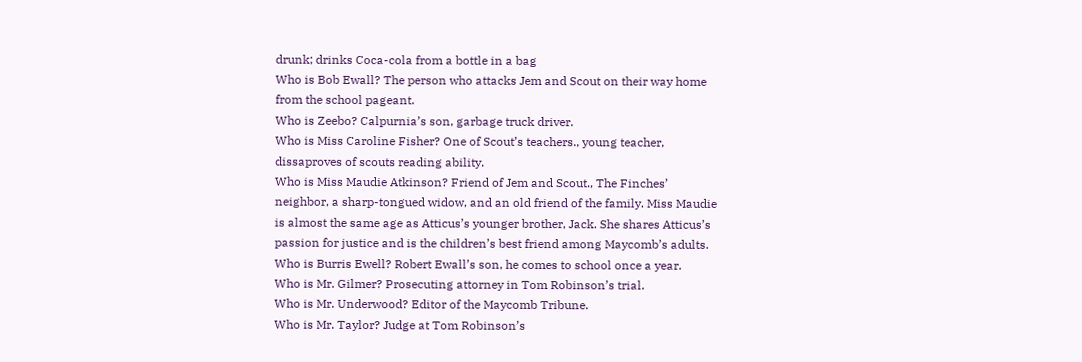drunk; drinks Coca-cola from a bottle in a bag
Who is Bob Ewall? The person who attacks Jem and Scout on their way home from the school pageant.
Who is Zeebo? Calpurnia’s son, garbage truck driver.
Who is Miss Caroline Fisher? One of Scout’s teachers., young teacher, dissaproves of scouts reading ability.
Who is Miss Maudie Atkinson? Friend of Jem and Scout., The Finches’ neighbor, a sharp-tongued widow, and an old friend of the family. Miss Maudie is almost the same age as Atticus’s younger brother, Jack. She shares Atticus’s passion for justice and is the children’s best friend among Maycomb’s adults.
Who is Burris Ewell? Robert Ewall’s son, he comes to school once a year.
Who is Mr. Gilmer? Prosecuting attorney in Tom Robinson’s trial.
Who is Mr. Underwood? Editor of the Maycomb Tribune.
Who is Mr. Taylor? Judge at Tom Robinson’s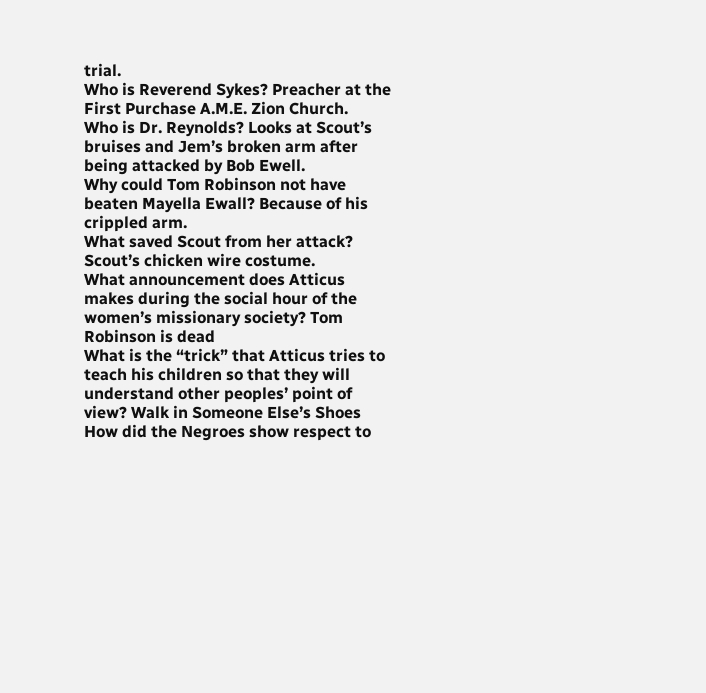trial.
Who is Reverend Sykes? Preacher at the First Purchase A.M.E. Zion Church.
Who is Dr. Reynolds? Looks at Scout’s bruises and Jem’s broken arm after being attacked by Bob Ewell.
Why could Tom Robinson not have beaten Mayella Ewall? Because of his crippled arm.
What saved Scout from her attack? Scout’s chicken wire costume.
What announcement does Atticus makes during the social hour of the women’s missionary society? Tom Robinson is dead
What is the “trick” that Atticus tries to teach his children so that they will understand other peoples’ point of view? Walk in Someone Else’s Shoes
How did the Negroes show respect to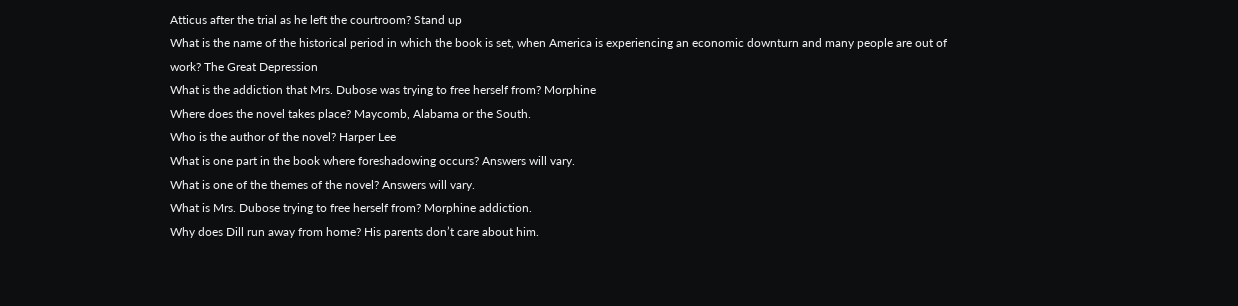Atticus after the trial as he left the courtroom? Stand up
What is the name of the historical period in which the book is set, when America is experiencing an economic downturn and many people are out of work? The Great Depression
What is the addiction that Mrs. Dubose was trying to free herself from? Morphine
Where does the novel takes place? Maycomb, Alabama or the South.
Who is the author of the novel? Harper Lee
What is one part in the book where foreshadowing occurs? Answers will vary.
What is one of the themes of the novel? Answers will vary.
What is Mrs. Dubose trying to free herself from? Morphine addiction.
Why does Dill run away from home? His parents don’t care about him.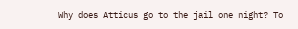Why does Atticus go to the jail one night? To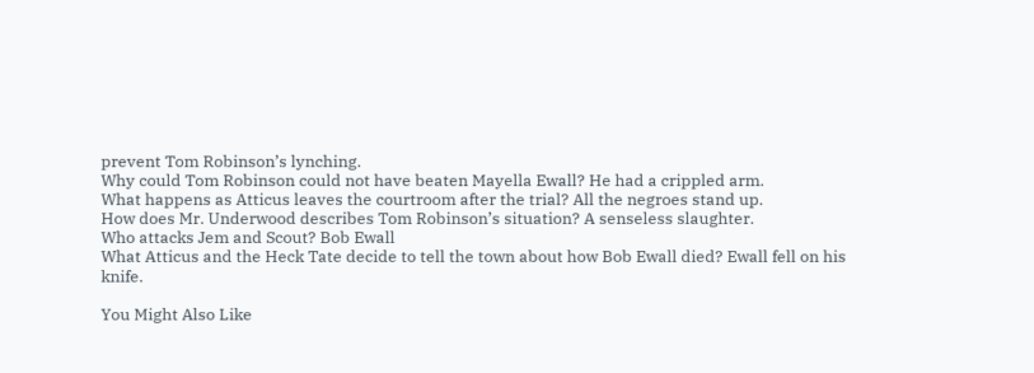prevent Tom Robinson’s lynching.
Why could Tom Robinson could not have beaten Mayella Ewall? He had a crippled arm.
What happens as Atticus leaves the courtroom after the trial? All the negroes stand up.
How does Mr. Underwood describes Tom Robinson’s situation? A senseless slaughter.
Who attacks Jem and Scout? Bob Ewall
What Atticus and the Heck Tate decide to tell the town about how Bob Ewall died? Ewall fell on his knife.

You Might Also Like